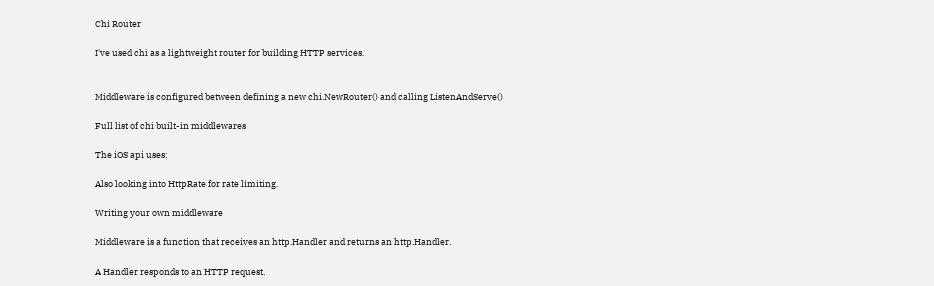Chi Router

I've used chi as a lightweight router for building HTTP services.


Middleware is configured between defining a new chi.NewRouter() and calling ListenAndServe()

Full list of chi built-in middlewares

The iOS api uses:

Also looking into HttpRate for rate limiting.

Writing your own middleware

Middleware is a function that receives an http.Handler and returns an http.Handler.

A Handler responds to an HTTP request.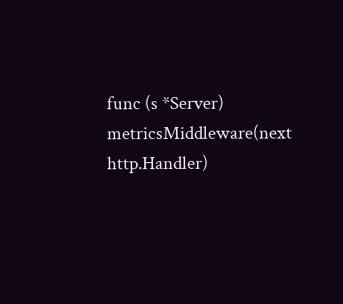func (s *Server) metricsMiddleware(next http.Handler)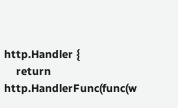http.Handler {
    return http.HandlerFunc(func(w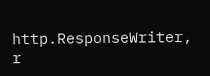http.ResponseWriter, r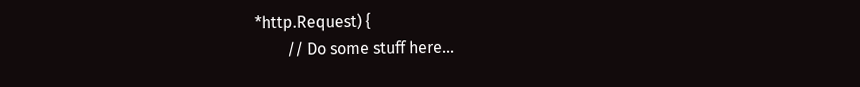*http.Request) {
        // Do some stuff here...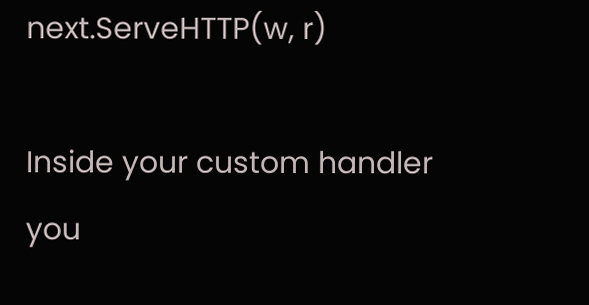next.ServeHTTP(w, r)

Inside your custom handler you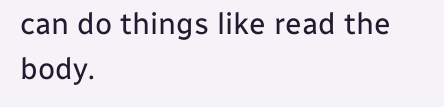can do things like read the body.